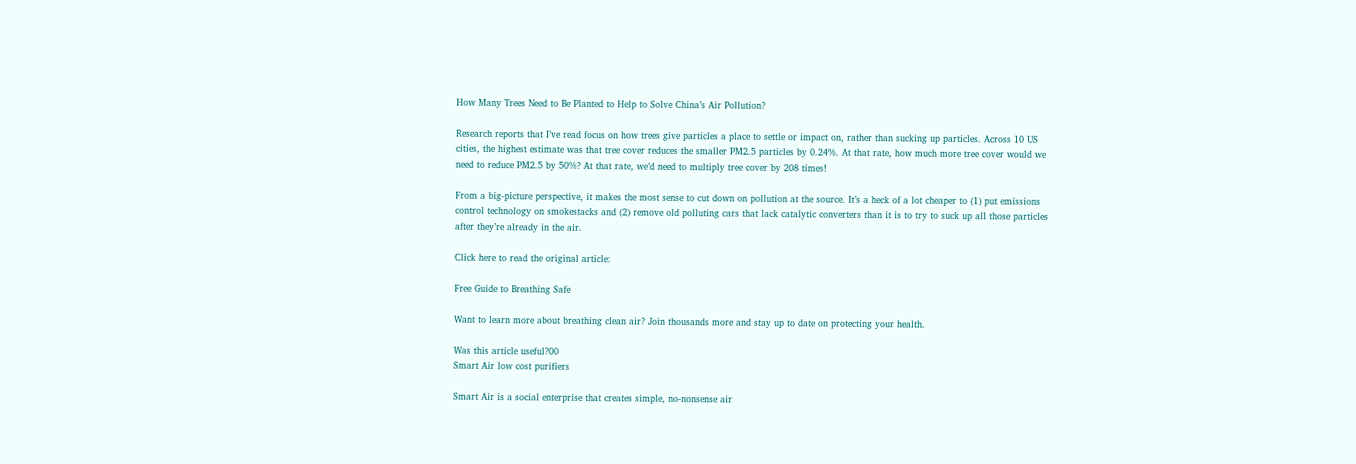How Many Trees Need to Be Planted to Help to Solve China’s Air Pollution?

Research reports that I’ve read focus on how trees give particles a place to settle or impact on, rather than sucking up particles. Across 10 US cities, the highest estimate was that tree cover reduces the smaller PM2.5 particles by 0.24%. At that rate, how much more tree cover would we need to reduce PM2.5 by 50%? At that rate, we’d need to multiply tree cover by 208 times!

From a big-picture perspective, it makes the most sense to cut down on pollution at the source. It’s a heck of a lot cheaper to (1) put emissions control technology on smokestacks and (2) remove old polluting cars that lack catalytic converters than it is to try to suck up all those particles after they’re already in the air.

Click here to read the original article:

Free Guide to Breathing Safe

Want to learn more about breathing clean air? Join thousands more and stay up to date on protecting your health.

Was this article useful?00
Smart Air low cost purifiers

Smart Air is a social enterprise that creates simple, no-nonsense air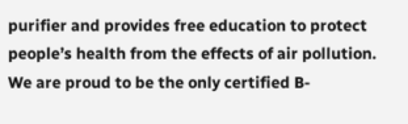purifier and provides free education to protect people’s health from the effects of air pollution. We are proud to be the only certified B-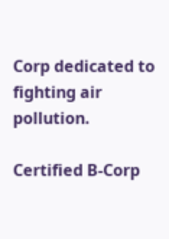Corp dedicated to fighting air pollution.

Certified B-Corp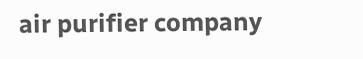air purifier company